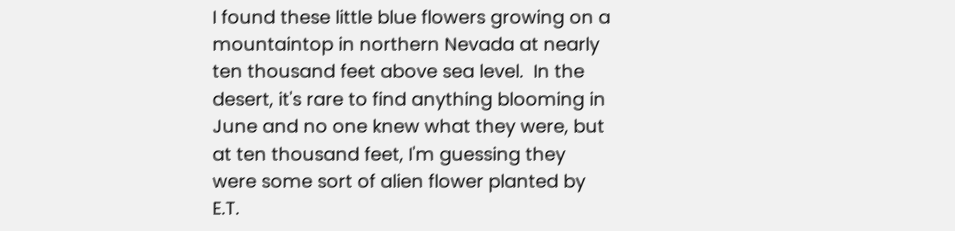I found these little blue flowers growing on a mountaintop in northern Nevada at nearly ten thousand feet above sea level.  In the desert, it's rare to find anything blooming in June and no one knew what they were, but at ten thousand feet, I'm guessing they were some sort of alien flower planted by E.T.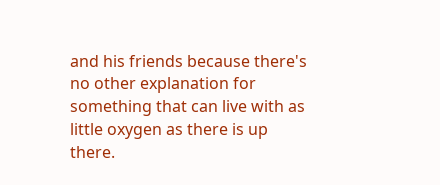and his friends because there's no other explanation for something that can live with as little oxygen as there is up there.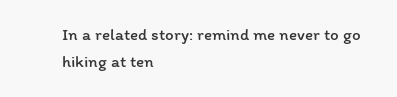In a related story: remind me never to go hiking at ten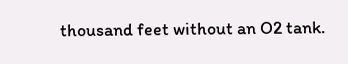thousand feet without an O2 tank.